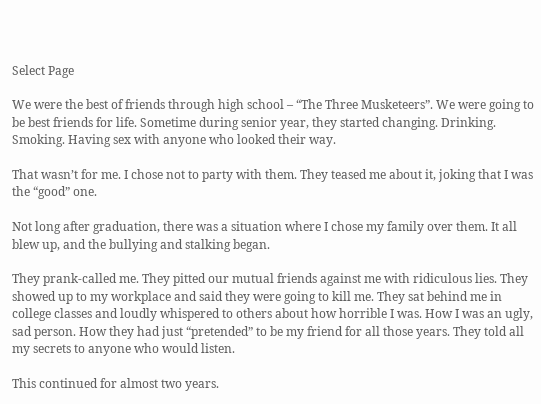Select Page

We were the best of friends through high school – “The Three Musketeers”. We were going to be best friends for life. Sometime during senior year, they started changing. Drinking. Smoking. Having sex with anyone who looked their way.

That wasn’t for me. I chose not to party with them. They teased me about it, joking that I was the “good” one.

Not long after graduation, there was a situation where I chose my family over them. It all blew up, and the bullying and stalking began.

They prank-called me. They pitted our mutual friends against me with ridiculous lies. They showed up to my workplace and said they were going to kill me. They sat behind me in college classes and loudly whispered to others about how horrible I was. How I was an ugly, sad person. How they had just “pretended” to be my friend for all those years. They told all my secrets to anyone who would listen.

This continued for almost two years.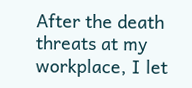After the death threats at my workplace, I let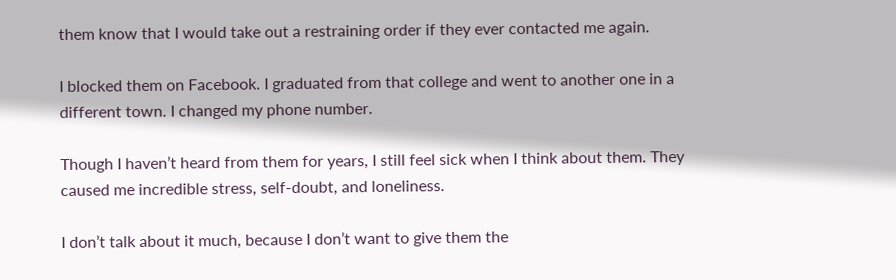them know that I would take out a restraining order if they ever contacted me again.

I blocked them on Facebook. I graduated from that college and went to another one in a different town. I changed my phone number.

Though I haven’t heard from them for years, I still feel sick when I think about them. They caused me incredible stress, self-doubt, and loneliness.

I don’t talk about it much, because I don’t want to give them the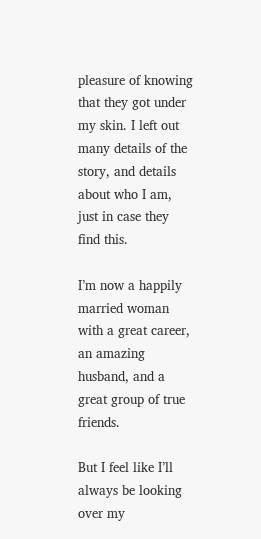pleasure of knowing that they got under my skin. I left out many details of the story, and details about who I am, just in case they find this.

I’m now a happily married woman with a great career, an amazing husband, and a great group of true friends.

But I feel like I’ll always be looking over my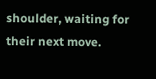shoulder, waiting for their next move.